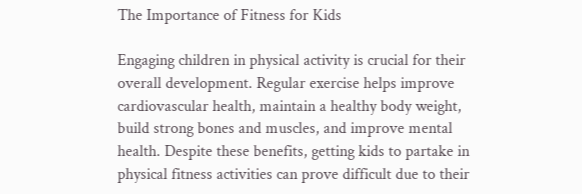The Importance of Fitness for Kids

Engaging children in physical activity is crucial for their overall development. Regular exercise helps improve cardiovascular health, maintain a healthy body weight, build strong bones and muscles, and improve mental health. Despite these benefits, getting kids to partake in physical fitness activities can prove difficult due to their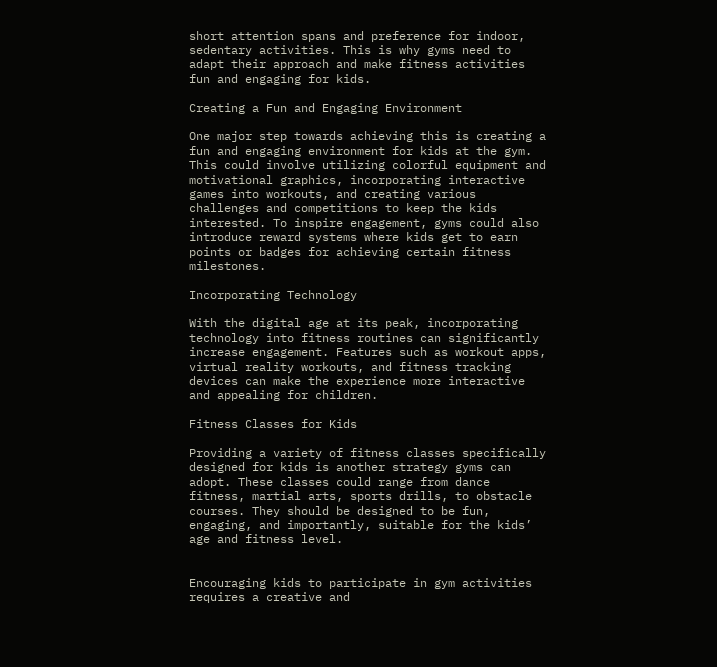short attention spans and preference for indoor, sedentary activities. This is why gyms need to adapt their approach and make fitness activities fun and engaging for kids.

Creating a Fun and Engaging Environment

One major step towards achieving this is creating a fun and engaging environment for kids at the gym. This could involve utilizing colorful equipment and motivational graphics, incorporating interactive games into workouts, and creating various challenges and competitions to keep the kids interested. To inspire engagement, gyms could also introduce reward systems where kids get to earn points or badges for achieving certain fitness milestones.

Incorporating Technology

With the digital age at its peak, incorporating technology into fitness routines can significantly increase engagement. Features such as workout apps, virtual reality workouts, and fitness tracking devices can make the experience more interactive and appealing for children.

Fitness Classes for Kids

Providing a variety of fitness classes specifically designed for kids is another strategy gyms can adopt. These classes could range from dance fitness, martial arts, sports drills, to obstacle courses. They should be designed to be fun, engaging, and importantly, suitable for the kids’ age and fitness level.


Encouraging kids to participate in gym activities requires a creative and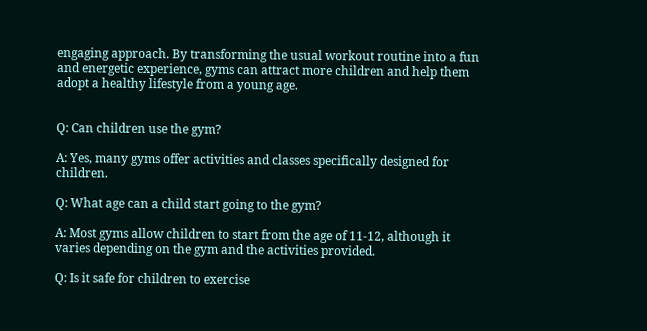engaging approach. By transforming the usual workout routine into a fun and energetic experience, gyms can attract more children and help them adopt a healthy lifestyle from a young age.


Q: Can children use the gym?

A: Yes, many gyms offer activities and classes specifically designed for children.

Q: What age can a child start going to the gym?

A: Most gyms allow children to start from the age of 11-12, although it varies depending on the gym and the activities provided.

Q: Is it safe for children to exercise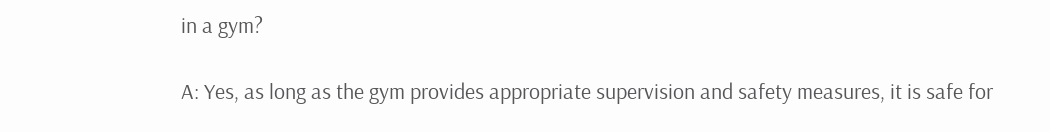in a gym?

A: Yes, as long as the gym provides appropriate supervision and safety measures, it is safe for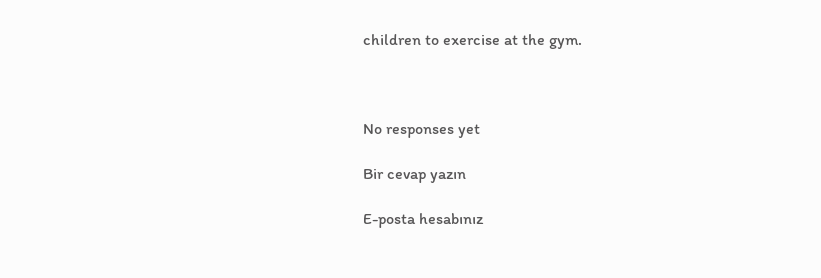children to exercise at the gym.



No responses yet

Bir cevap yazın

E-posta hesabınız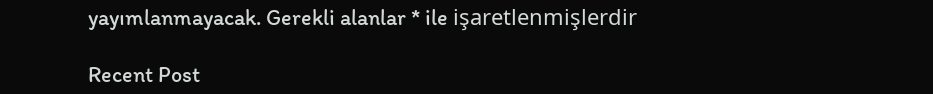yayımlanmayacak. Gerekli alanlar * ile işaretlenmişlerdir

Recent Post